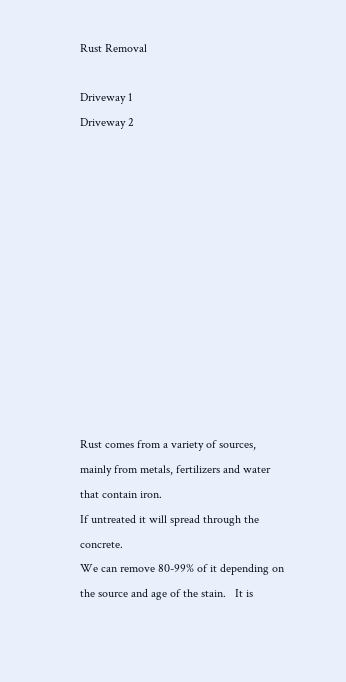Rust Removal

Driveway 1
Driveway 2












Rust comes from a variety of sources, mainly from metals, fertilizers and water that contain iron.
If untreated it will spread through the concrete.
We can remove 80-99% of it depending on the source and age of the stain.   It is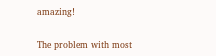amazing!


The problem with most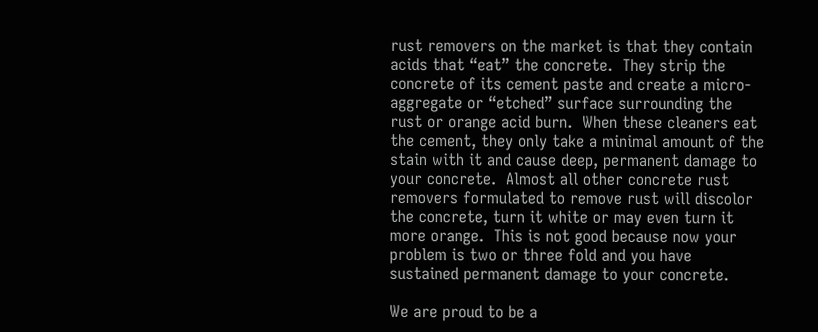rust removers on the market is that they contain acids that “eat” the concrete.  They strip the concrete of its cement paste and create a micro-aggregate or “etched” surface surrounding the rust or orange acid burn.  When these cleaners eat the cement, they only take a minimal amount of the stain with it and cause deep, permanent damage to your concrete.  Almost all other concrete rust removers formulated to remove rust will discolor the concrete, turn it white or may even turn it more orange.  This is not good because now your problem is two or three fold and you have sustained permanent damage to your concrete.

We are proud to be a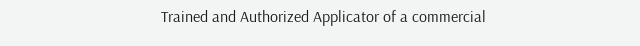Trained and Authorized Applicator of a commercial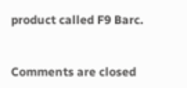product called F9 Barc.


Comments are closed